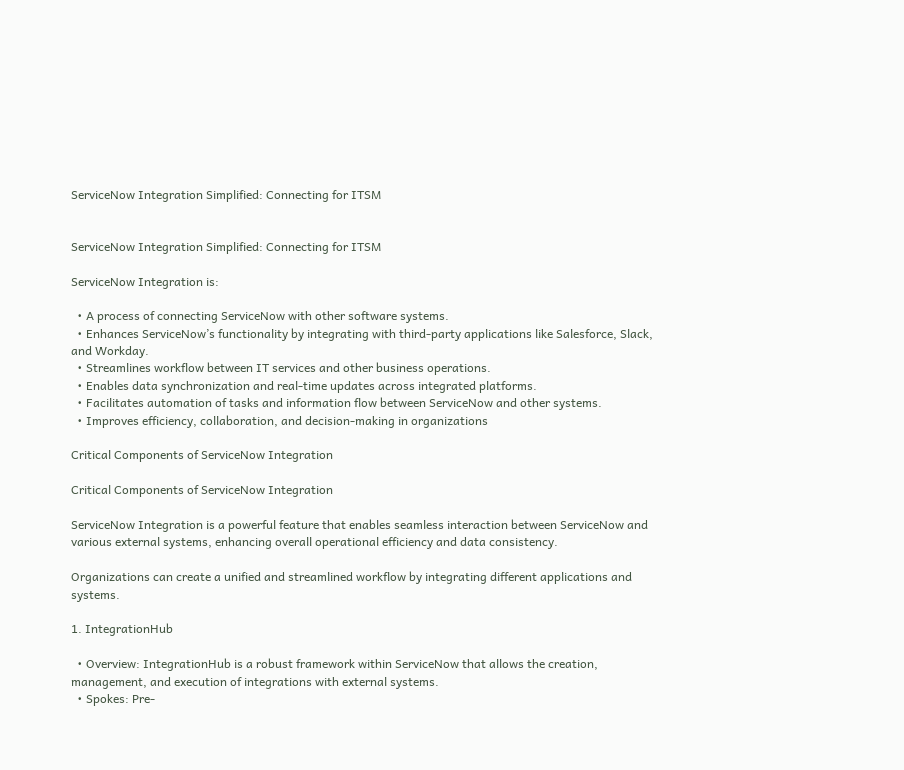ServiceNow Integration Simplified: Connecting for ITSM


ServiceNow Integration Simplified: Connecting for ITSM

ServiceNow Integration is:

  • A process of connecting ServiceNow with other software systems.
  • Enhances ServiceNow’s functionality by integrating with third-party applications like Salesforce, Slack, and Workday.
  • Streamlines workflow between IT services and other business operations.
  • Enables data synchronization and real-time updates across integrated platforms.
  • Facilitates automation of tasks and information flow between ServiceNow and other systems.
  • Improves efficiency, collaboration, and decision-making in organizations

Critical Components of ServiceNow Integration

Critical Components of ServiceNow Integration

ServiceNow Integration is a powerful feature that enables seamless interaction between ServiceNow and various external systems, enhancing overall operational efficiency and data consistency.

Organizations can create a unified and streamlined workflow by integrating different applications and systems.

1. IntegrationHub

  • Overview: IntegrationHub is a robust framework within ServiceNow that allows the creation, management, and execution of integrations with external systems.
  • Spokes: Pre-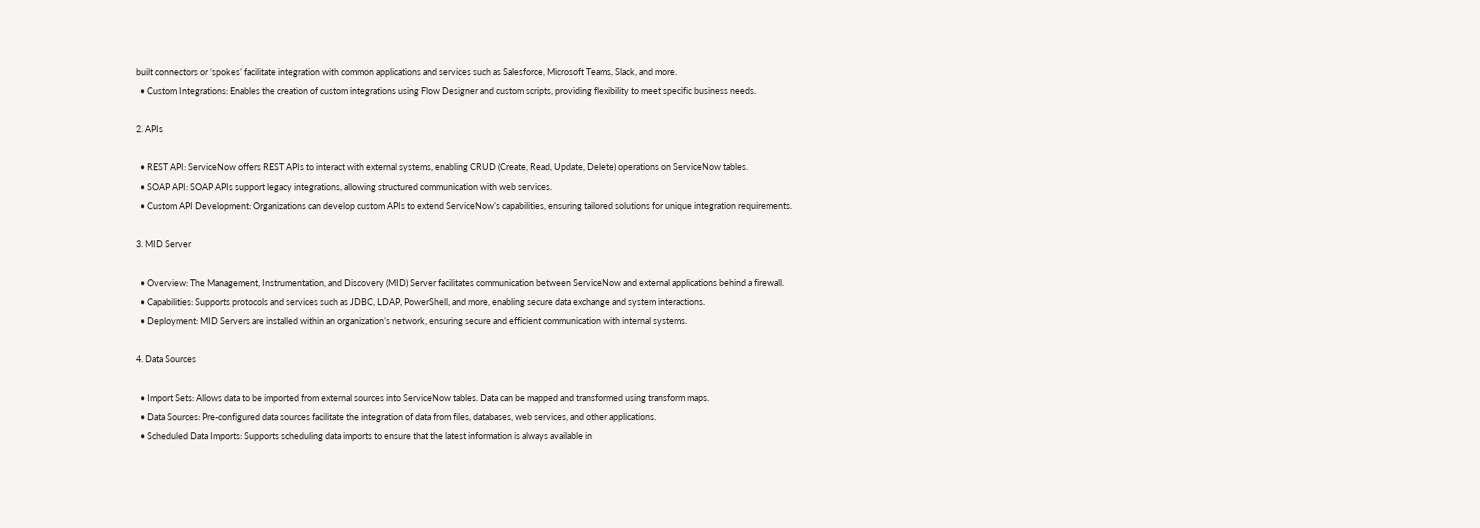built connectors or ‘spokes’ facilitate integration with common applications and services such as Salesforce, Microsoft Teams, Slack, and more.
  • Custom Integrations: Enables the creation of custom integrations using Flow Designer and custom scripts, providing flexibility to meet specific business needs.

2. APIs

  • REST API: ServiceNow offers REST APIs to interact with external systems, enabling CRUD (Create, Read, Update, Delete) operations on ServiceNow tables.
  • SOAP API: SOAP APIs support legacy integrations, allowing structured communication with web services.
  • Custom API Development: Organizations can develop custom APIs to extend ServiceNow’s capabilities, ensuring tailored solutions for unique integration requirements.

3. MID Server

  • Overview: The Management, Instrumentation, and Discovery (MID) Server facilitates communication between ServiceNow and external applications behind a firewall.
  • Capabilities: Supports protocols and services such as JDBC, LDAP, PowerShell, and more, enabling secure data exchange and system interactions.
  • Deployment: MID Servers are installed within an organization’s network, ensuring secure and efficient communication with internal systems.

4. Data Sources

  • Import Sets: Allows data to be imported from external sources into ServiceNow tables. Data can be mapped and transformed using transform maps.
  • Data Sources: Pre-configured data sources facilitate the integration of data from files, databases, web services, and other applications.
  • Scheduled Data Imports: Supports scheduling data imports to ensure that the latest information is always available in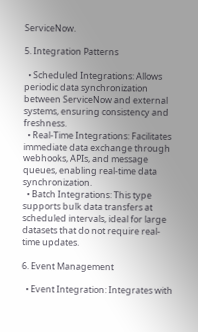ServiceNow.

5. Integration Patterns

  • Scheduled Integrations: Allows periodic data synchronization between ServiceNow and external systems, ensuring consistency and freshness.
  • Real-Time Integrations: Facilitates immediate data exchange through webhooks, APIs, and message queues, enabling real-time data synchronization.
  • Batch Integrations: This type supports bulk data transfers at scheduled intervals, ideal for large datasets that do not require real-time updates.

6. Event Management

  • Event Integration: Integrates with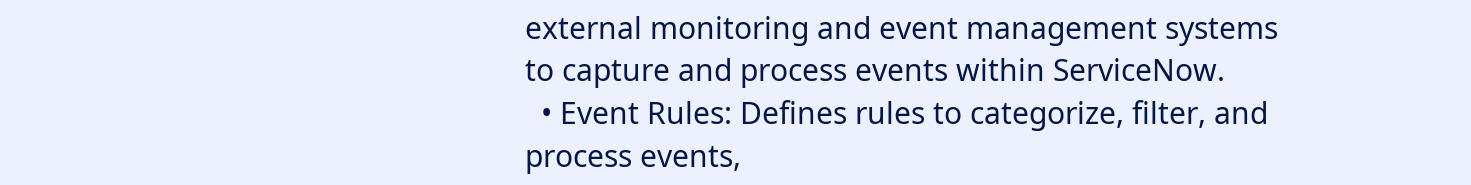external monitoring and event management systems to capture and process events within ServiceNow.
  • Event Rules: Defines rules to categorize, filter, and process events,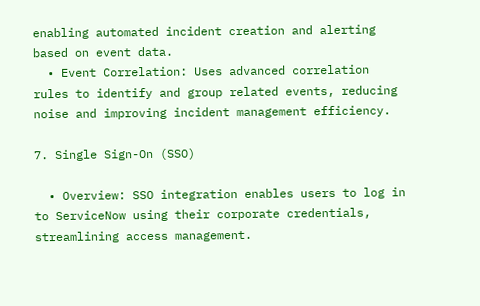enabling automated incident creation and alerting based on event data.
  • Event Correlation: Uses advanced correlation rules to identify and group related events, reducing noise and improving incident management efficiency.

7. Single Sign-On (SSO)

  • Overview: SSO integration enables users to log in to ServiceNow using their corporate credentials, streamlining access management.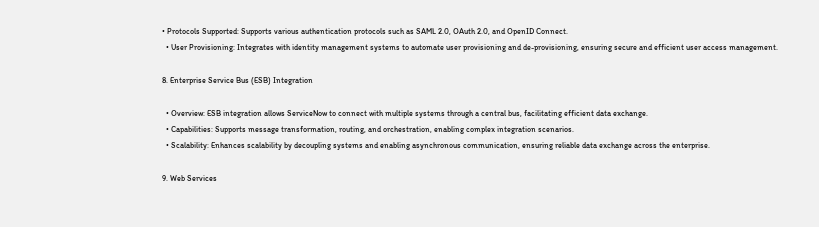• Protocols Supported: Supports various authentication protocols such as SAML 2.0, OAuth 2.0, and OpenID Connect.
  • User Provisioning: Integrates with identity management systems to automate user provisioning and de-provisioning, ensuring secure and efficient user access management.

8. Enterprise Service Bus (ESB) Integration

  • Overview: ESB integration allows ServiceNow to connect with multiple systems through a central bus, facilitating efficient data exchange.
  • Capabilities: Supports message transformation, routing, and orchestration, enabling complex integration scenarios.
  • Scalability: Enhances scalability by decoupling systems and enabling asynchronous communication, ensuring reliable data exchange across the enterprise.

9. Web Services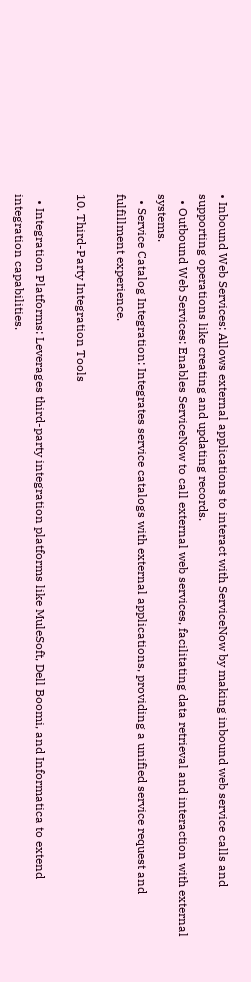• Inbound Web Services: Allows external applications to interact with ServiceNow by making inbound web service calls and supporting operations like creating and updating records.
  • Outbound Web Services: Enables ServiceNow to call external web services, facilitating data retrieval and interaction with external systems.
  • Service Catalog Integration: Integrates service catalogs with external applications, providing a unified service request and fulfillment experience.

10. Third-Party Integration Tools

  • Integration Platforms: Leverages third-party integration platforms like MuleSoft, Dell Boomi, and Informatica to extend integration capabilities.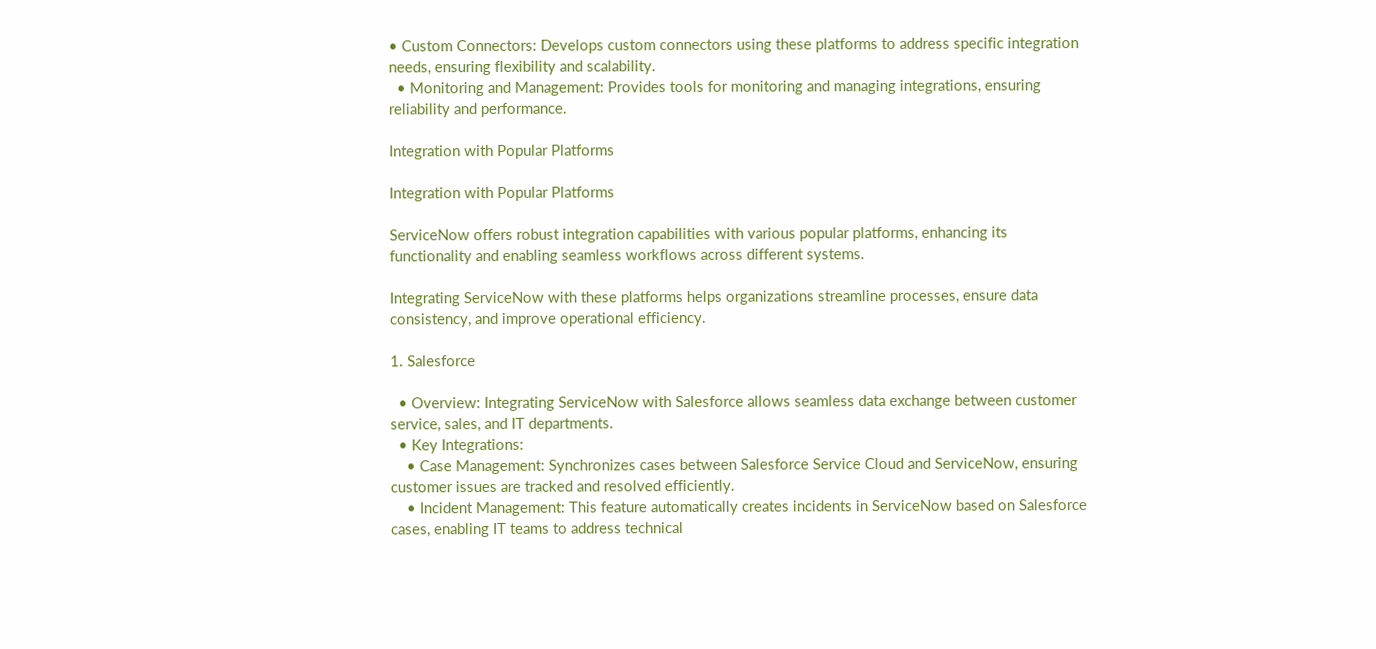• Custom Connectors: Develops custom connectors using these platforms to address specific integration needs, ensuring flexibility and scalability.
  • Monitoring and Management: Provides tools for monitoring and managing integrations, ensuring reliability and performance.

Integration with Popular Platforms

Integration with Popular Platforms

ServiceNow offers robust integration capabilities with various popular platforms, enhancing its functionality and enabling seamless workflows across different systems.

Integrating ServiceNow with these platforms helps organizations streamline processes, ensure data consistency, and improve operational efficiency.

1. Salesforce

  • Overview: Integrating ServiceNow with Salesforce allows seamless data exchange between customer service, sales, and IT departments.
  • Key Integrations:
    • Case Management: Synchronizes cases between Salesforce Service Cloud and ServiceNow, ensuring customer issues are tracked and resolved efficiently.
    • Incident Management: This feature automatically creates incidents in ServiceNow based on Salesforce cases, enabling IT teams to address technical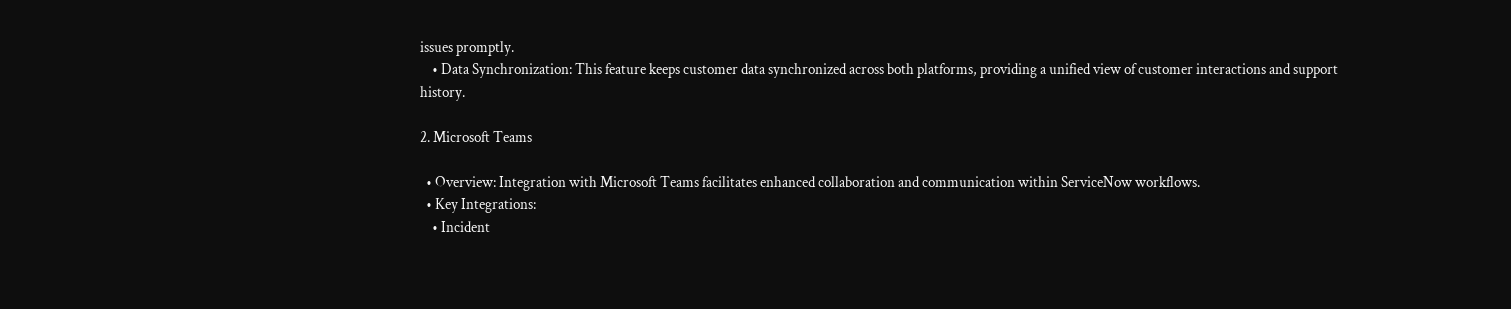issues promptly.
    • Data Synchronization: This feature keeps customer data synchronized across both platforms, providing a unified view of customer interactions and support history.

2. Microsoft Teams

  • Overview: Integration with Microsoft Teams facilitates enhanced collaboration and communication within ServiceNow workflows.
  • Key Integrations:
    • Incident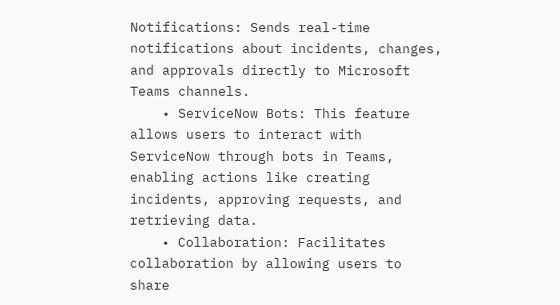Notifications: Sends real-time notifications about incidents, changes, and approvals directly to Microsoft Teams channels.
    • ServiceNow Bots: This feature allows users to interact with ServiceNow through bots in Teams, enabling actions like creating incidents, approving requests, and retrieving data.
    • Collaboration: Facilitates collaboration by allowing users to share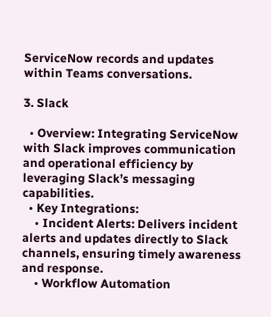ServiceNow records and updates within Teams conversations.

3. Slack

  • Overview: Integrating ServiceNow with Slack improves communication and operational efficiency by leveraging Slack’s messaging capabilities.
  • Key Integrations:
    • Incident Alerts: Delivers incident alerts and updates directly to Slack channels, ensuring timely awareness and response.
    • Workflow Automation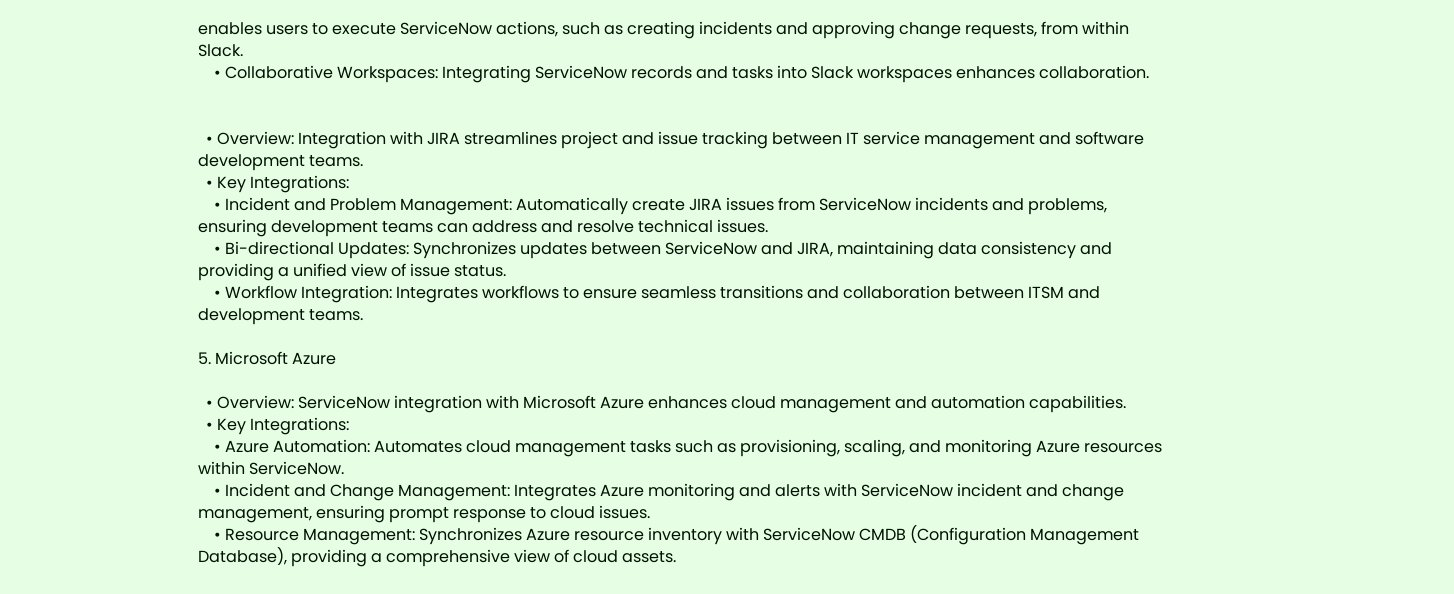enables users to execute ServiceNow actions, such as creating incidents and approving change requests, from within Slack.
    • Collaborative Workspaces: Integrating ServiceNow records and tasks into Slack workspaces enhances collaboration.


  • Overview: Integration with JIRA streamlines project and issue tracking between IT service management and software development teams.
  • Key Integrations:
    • Incident and Problem Management: Automatically create JIRA issues from ServiceNow incidents and problems, ensuring development teams can address and resolve technical issues.
    • Bi-directional Updates: Synchronizes updates between ServiceNow and JIRA, maintaining data consistency and providing a unified view of issue status.
    • Workflow Integration: Integrates workflows to ensure seamless transitions and collaboration between ITSM and development teams.

5. Microsoft Azure

  • Overview: ServiceNow integration with Microsoft Azure enhances cloud management and automation capabilities.
  • Key Integrations:
    • Azure Automation: Automates cloud management tasks such as provisioning, scaling, and monitoring Azure resources within ServiceNow.
    • Incident and Change Management: Integrates Azure monitoring and alerts with ServiceNow incident and change management, ensuring prompt response to cloud issues.
    • Resource Management: Synchronizes Azure resource inventory with ServiceNow CMDB (Configuration Management Database), providing a comprehensive view of cloud assets.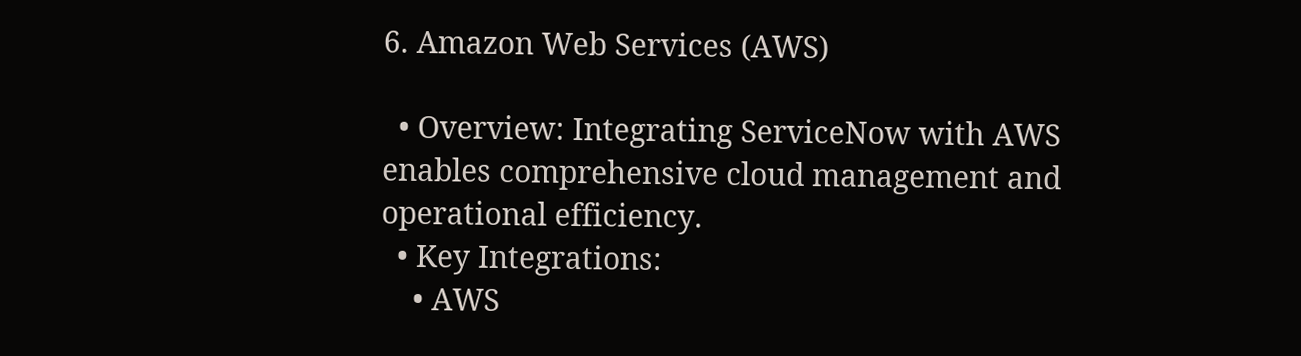6. Amazon Web Services (AWS)

  • Overview: Integrating ServiceNow with AWS enables comprehensive cloud management and operational efficiency.
  • Key Integrations:
    • AWS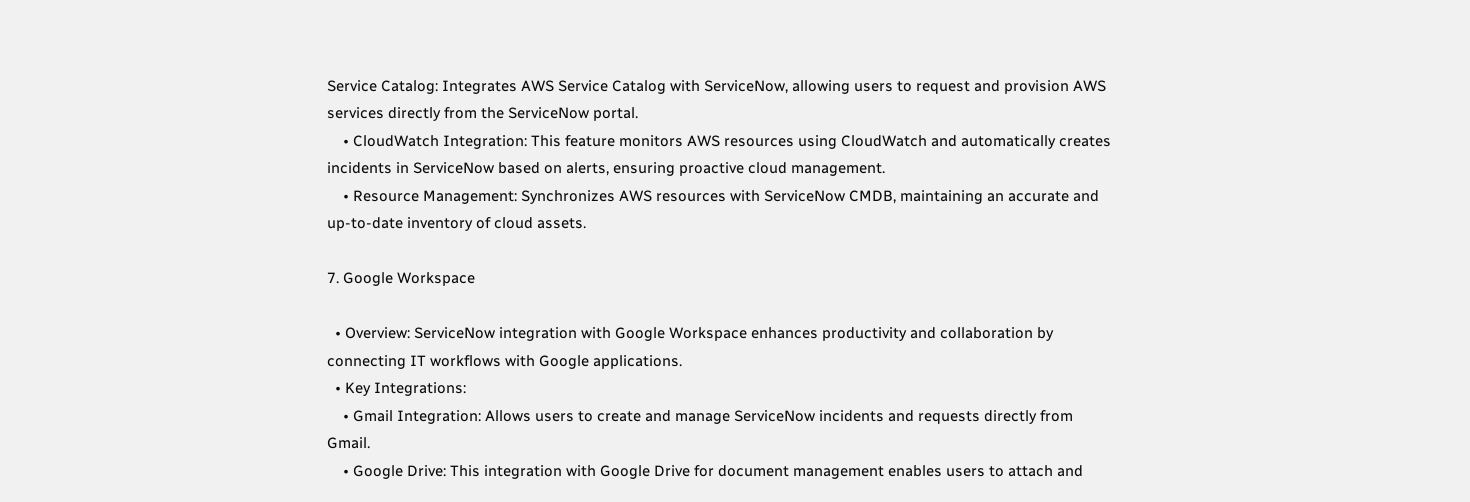Service Catalog: Integrates AWS Service Catalog with ServiceNow, allowing users to request and provision AWS services directly from the ServiceNow portal.
    • CloudWatch Integration: This feature monitors AWS resources using CloudWatch and automatically creates incidents in ServiceNow based on alerts, ensuring proactive cloud management.
    • Resource Management: Synchronizes AWS resources with ServiceNow CMDB, maintaining an accurate and up-to-date inventory of cloud assets.

7. Google Workspace

  • Overview: ServiceNow integration with Google Workspace enhances productivity and collaboration by connecting IT workflows with Google applications.
  • Key Integrations:
    • Gmail Integration: Allows users to create and manage ServiceNow incidents and requests directly from Gmail.
    • Google Drive: This integration with Google Drive for document management enables users to attach and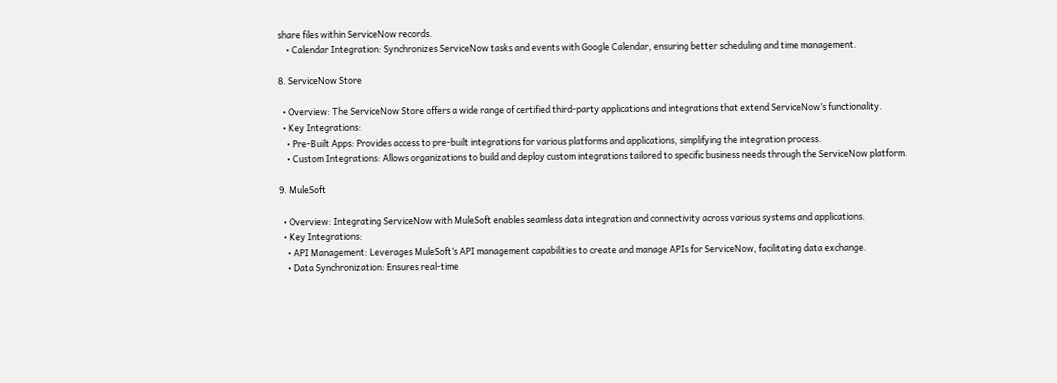share files within ServiceNow records.
    • Calendar Integration: Synchronizes ServiceNow tasks and events with Google Calendar, ensuring better scheduling and time management.

8. ServiceNow Store

  • Overview: The ServiceNow Store offers a wide range of certified third-party applications and integrations that extend ServiceNow’s functionality.
  • Key Integrations:
    • Pre-Built Apps: Provides access to pre-built integrations for various platforms and applications, simplifying the integration process.
    • Custom Integrations: Allows organizations to build and deploy custom integrations tailored to specific business needs through the ServiceNow platform.

9. MuleSoft

  • Overview: Integrating ServiceNow with MuleSoft enables seamless data integration and connectivity across various systems and applications.
  • Key Integrations:
    • API Management: Leverages MuleSoft’s API management capabilities to create and manage APIs for ServiceNow, facilitating data exchange.
    • Data Synchronization: Ensures real-time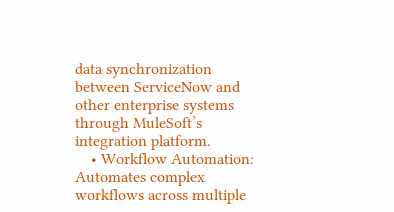data synchronization between ServiceNow and other enterprise systems through MuleSoft’s integration platform.
    • Workflow Automation: Automates complex workflows across multiple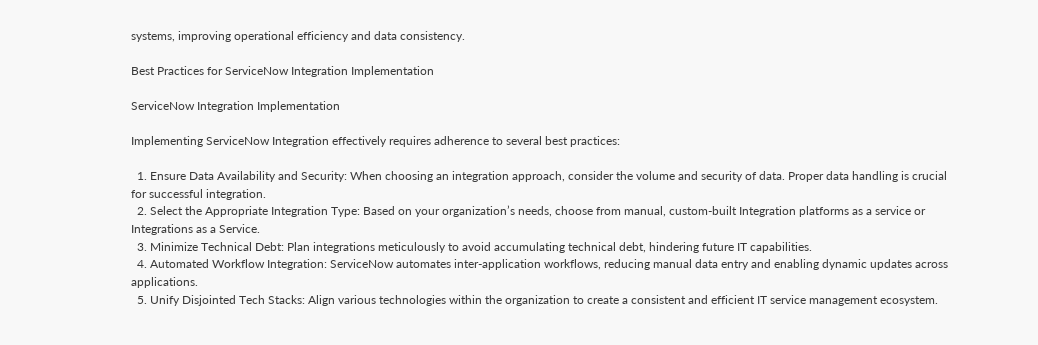systems, improving operational efficiency and data consistency.

Best Practices for ServiceNow Integration Implementation

ServiceNow Integration Implementation

Implementing ServiceNow Integration effectively requires adherence to several best practices:

  1. Ensure Data Availability and Security: When choosing an integration approach, consider the volume and security of data. Proper data handling is crucial for successful integration.
  2. Select the Appropriate Integration Type: Based on your organization’s needs, choose from manual, custom-built Integration platforms as a service or Integrations as a Service.
  3. Minimize Technical Debt: Plan integrations meticulously to avoid accumulating technical debt, hindering future IT capabilities.
  4. Automated Workflow Integration: ServiceNow automates inter-application workflows, reducing manual data entry and enabling dynamic updates across applications.
  5. Unify Disjointed Tech Stacks: Align various technologies within the organization to create a consistent and efficient IT service management ecosystem.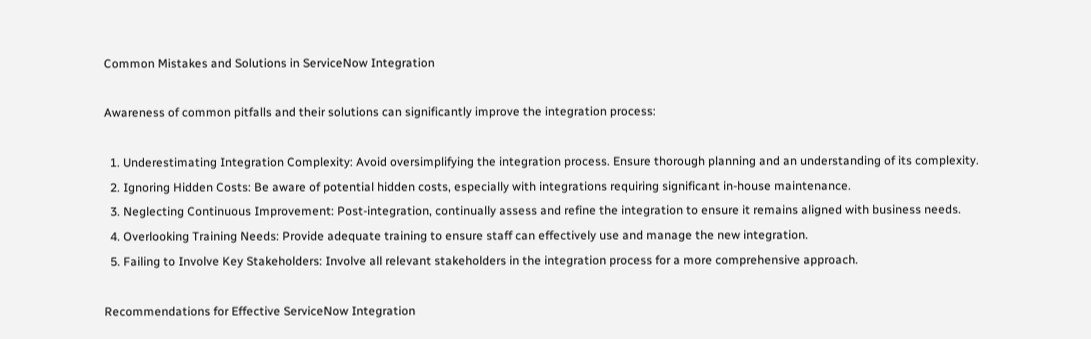Common Mistakes and Solutions in ServiceNow Integration

Awareness of common pitfalls and their solutions can significantly improve the integration process:

  1. Underestimating Integration Complexity: Avoid oversimplifying the integration process. Ensure thorough planning and an understanding of its complexity.
  2. Ignoring Hidden Costs: Be aware of potential hidden costs, especially with integrations requiring significant in-house maintenance.
  3. Neglecting Continuous Improvement: Post-integration, continually assess and refine the integration to ensure it remains aligned with business needs.
  4. Overlooking Training Needs: Provide adequate training to ensure staff can effectively use and manage the new integration.
  5. Failing to Involve Key Stakeholders: Involve all relevant stakeholders in the integration process for a more comprehensive approach.

Recommendations for Effective ServiceNow Integration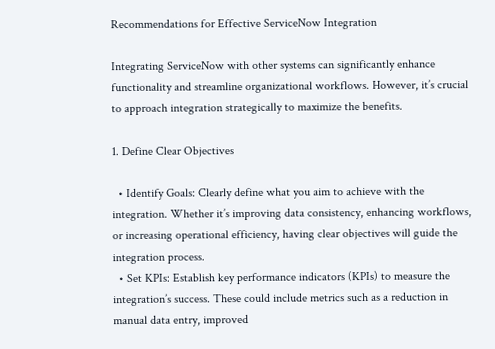Recommendations for Effective ServiceNow Integration

Integrating ServiceNow with other systems can significantly enhance functionality and streamline organizational workflows. However, it’s crucial to approach integration strategically to maximize the benefits.

1. Define Clear Objectives

  • Identify Goals: Clearly define what you aim to achieve with the integration. Whether it’s improving data consistency, enhancing workflows, or increasing operational efficiency, having clear objectives will guide the integration process.
  • Set KPIs: Establish key performance indicators (KPIs) to measure the integration’s success. These could include metrics such as a reduction in manual data entry, improved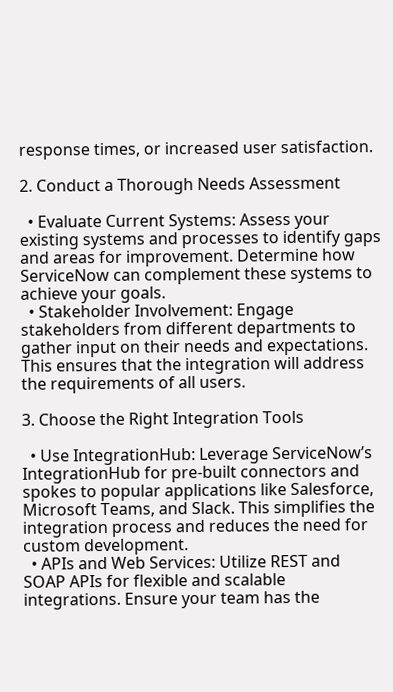response times, or increased user satisfaction.

2. Conduct a Thorough Needs Assessment

  • Evaluate Current Systems: Assess your existing systems and processes to identify gaps and areas for improvement. Determine how ServiceNow can complement these systems to achieve your goals.
  • Stakeholder Involvement: Engage stakeholders from different departments to gather input on their needs and expectations. This ensures that the integration will address the requirements of all users.

3. Choose the Right Integration Tools

  • Use IntegrationHub: Leverage ServiceNow’s IntegrationHub for pre-built connectors and spokes to popular applications like Salesforce, Microsoft Teams, and Slack. This simplifies the integration process and reduces the need for custom development.
  • APIs and Web Services: Utilize REST and SOAP APIs for flexible and scalable integrations. Ensure your team has the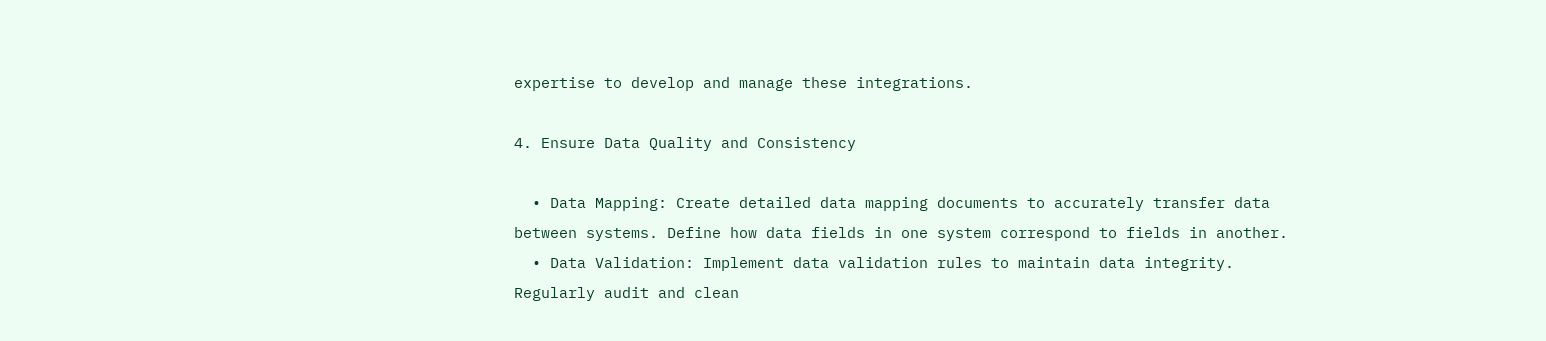expertise to develop and manage these integrations.

4. Ensure Data Quality and Consistency

  • Data Mapping: Create detailed data mapping documents to accurately transfer data between systems. Define how data fields in one system correspond to fields in another.
  • Data Validation: Implement data validation rules to maintain data integrity. Regularly audit and clean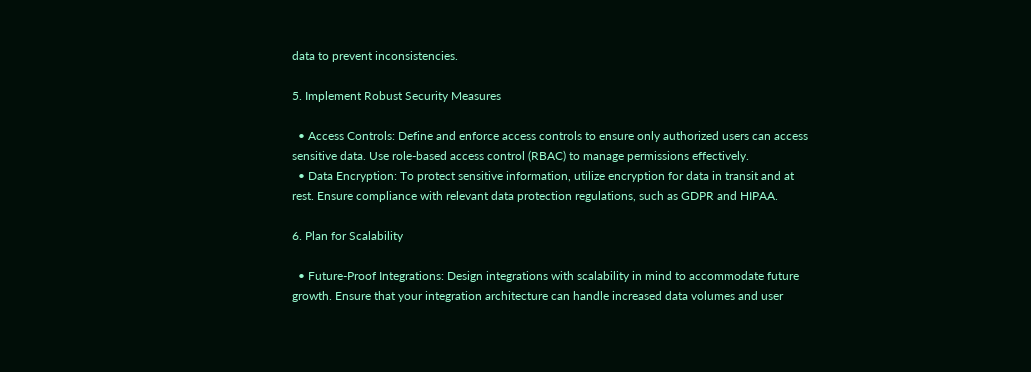data to prevent inconsistencies.

5. Implement Robust Security Measures

  • Access Controls: Define and enforce access controls to ensure only authorized users can access sensitive data. Use role-based access control (RBAC) to manage permissions effectively.
  • Data Encryption: To protect sensitive information, utilize encryption for data in transit and at rest. Ensure compliance with relevant data protection regulations, such as GDPR and HIPAA.

6. Plan for Scalability

  • Future-Proof Integrations: Design integrations with scalability in mind to accommodate future growth. Ensure that your integration architecture can handle increased data volumes and user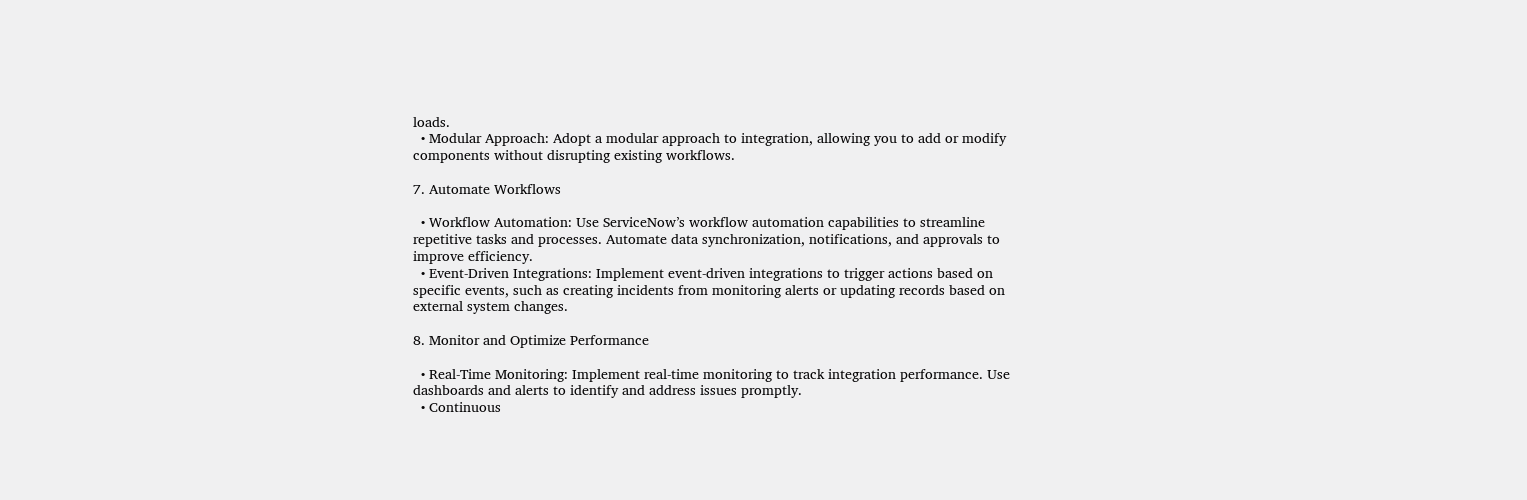loads.
  • Modular Approach: Adopt a modular approach to integration, allowing you to add or modify components without disrupting existing workflows.

7. Automate Workflows

  • Workflow Automation: Use ServiceNow’s workflow automation capabilities to streamline repetitive tasks and processes. Automate data synchronization, notifications, and approvals to improve efficiency.
  • Event-Driven Integrations: Implement event-driven integrations to trigger actions based on specific events, such as creating incidents from monitoring alerts or updating records based on external system changes.

8. Monitor and Optimize Performance

  • Real-Time Monitoring: Implement real-time monitoring to track integration performance. Use dashboards and alerts to identify and address issues promptly.
  • Continuous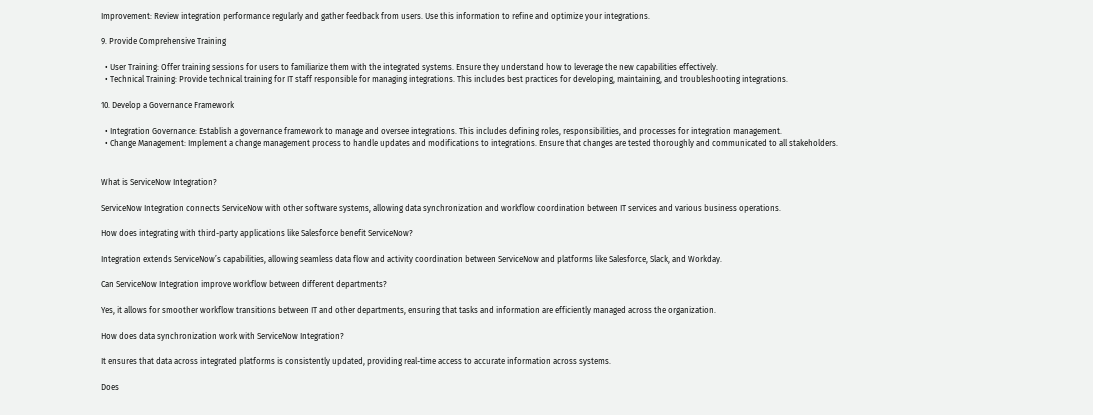Improvement: Review integration performance regularly and gather feedback from users. Use this information to refine and optimize your integrations.

9. Provide Comprehensive Training

  • User Training: Offer training sessions for users to familiarize them with the integrated systems. Ensure they understand how to leverage the new capabilities effectively.
  • Technical Training: Provide technical training for IT staff responsible for managing integrations. This includes best practices for developing, maintaining, and troubleshooting integrations.

10. Develop a Governance Framework

  • Integration Governance: Establish a governance framework to manage and oversee integrations. This includes defining roles, responsibilities, and processes for integration management.
  • Change Management: Implement a change management process to handle updates and modifications to integrations. Ensure that changes are tested thoroughly and communicated to all stakeholders.


What is ServiceNow Integration?

ServiceNow Integration connects ServiceNow with other software systems, allowing data synchronization and workflow coordination between IT services and various business operations.

How does integrating with third-party applications like Salesforce benefit ServiceNow?

Integration extends ServiceNow’s capabilities, allowing seamless data flow and activity coordination between ServiceNow and platforms like Salesforce, Slack, and Workday.

Can ServiceNow Integration improve workflow between different departments?

Yes, it allows for smoother workflow transitions between IT and other departments, ensuring that tasks and information are efficiently managed across the organization.

How does data synchronization work with ServiceNow Integration?

It ensures that data across integrated platforms is consistently updated, providing real-time access to accurate information across systems.

Does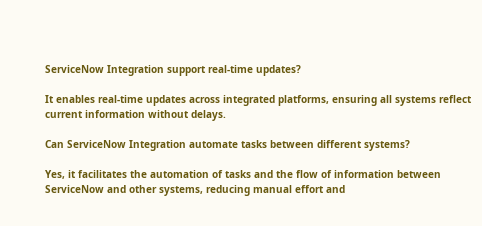ServiceNow Integration support real-time updates?

It enables real-time updates across integrated platforms, ensuring all systems reflect current information without delays.

Can ServiceNow Integration automate tasks between different systems?

Yes, it facilitates the automation of tasks and the flow of information between ServiceNow and other systems, reducing manual effort and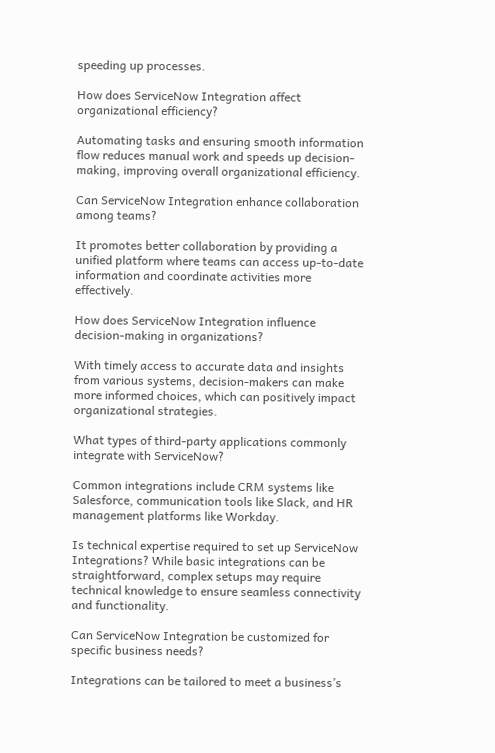speeding up processes.

How does ServiceNow Integration affect organizational efficiency?

Automating tasks and ensuring smooth information flow reduces manual work and speeds up decision-making, improving overall organizational efficiency.

Can ServiceNow Integration enhance collaboration among teams?

It promotes better collaboration by providing a unified platform where teams can access up-to-date information and coordinate activities more effectively.

How does ServiceNow Integration influence decision-making in organizations?

With timely access to accurate data and insights from various systems, decision-makers can make more informed choices, which can positively impact organizational strategies.

What types of third-party applications commonly integrate with ServiceNow?

Common integrations include CRM systems like Salesforce, communication tools like Slack, and HR management platforms like Workday.

Is technical expertise required to set up ServiceNow Integrations? While basic integrations can be straightforward, complex setups may require technical knowledge to ensure seamless connectivity and functionality.

Can ServiceNow Integration be customized for specific business needs?

Integrations can be tailored to meet a business’s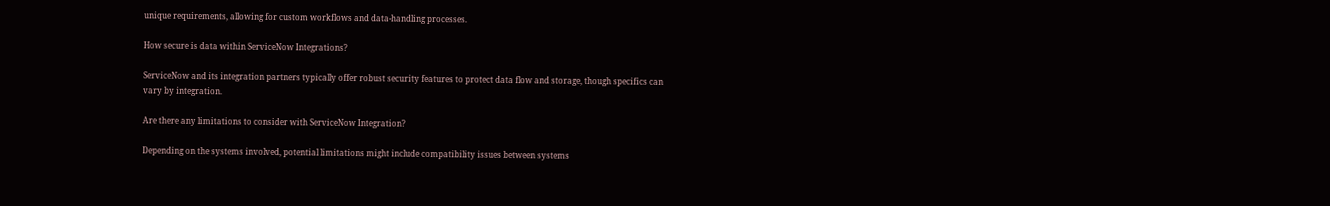unique requirements, allowing for custom workflows and data-handling processes.

How secure is data within ServiceNow Integrations?

ServiceNow and its integration partners typically offer robust security features to protect data flow and storage, though specifics can vary by integration.

Are there any limitations to consider with ServiceNow Integration?

Depending on the systems involved, potential limitations might include compatibility issues between systems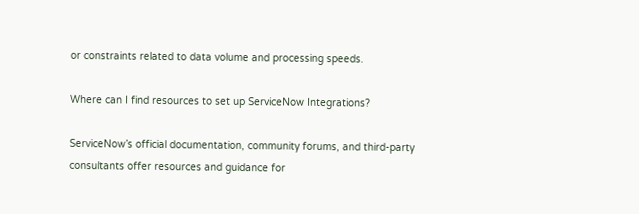or constraints related to data volume and processing speeds.

Where can I find resources to set up ServiceNow Integrations?

ServiceNow’s official documentation, community forums, and third-party consultants offer resources and guidance for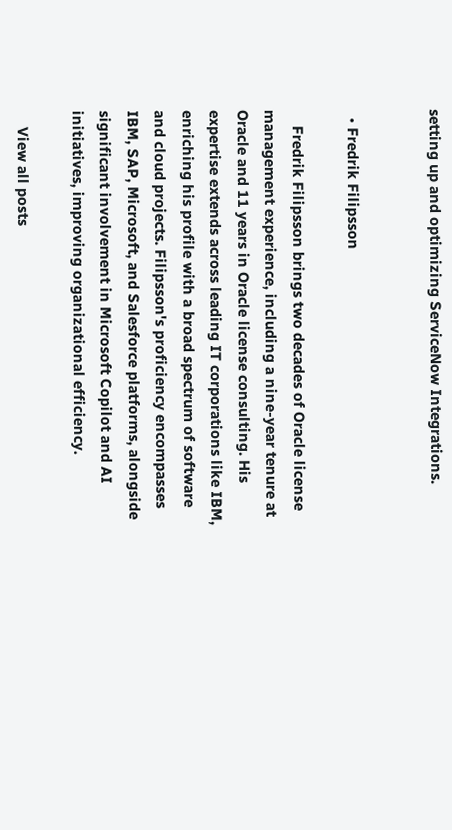setting up and optimizing ServiceNow Integrations.


  • Fredrik Filipsson

    Fredrik Filipsson brings two decades of Oracle license management experience, including a nine-year tenure at Oracle and 11 years in Oracle license consulting. His expertise extends across leading IT corporations like IBM, enriching his profile with a broad spectrum of software and cloud projects. Filipsson's proficiency encompasses IBM, SAP, Microsoft, and Salesforce platforms, alongside significant involvement in Microsoft Copilot and AI initiatives, improving organizational efficiency.

    View all posts